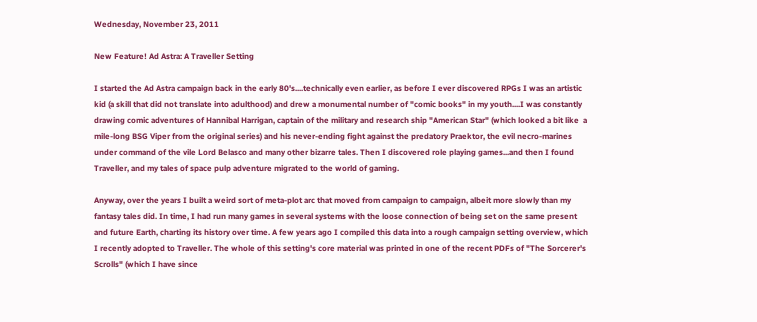Wednesday, November 23, 2011

New Feature! Ad Astra: A Traveller Setting

I started the Ad Astra campaign back in the early 80's....technically even earlier, as before I ever discovered RPGs I was an artistic kid (a skill that did not translate into adulthood) and drew a monumental number of "comic books" in my youth....I was constantly drawing comic adventures of Hannibal Harrigan, captain of the military and research ship "American Star" (which looked a bit like  a mile-long BSG Viper from the original series) and his never-ending fight against the predatory Praektor, the evil necro-marines under command of the vile Lord Belasco and many other bizarre tales. Then I discovered role playing games...and then I found Traveller, and my tales of space pulp adventure migrated to the world of gaming.

Anyway, over the years I built a weird sort of meta-plot arc that moved from campaign to campaign, albeit more slowly than my fantasy tales did. In time, I had run many games in several systems with the loose connection of being set on the same present and future Earth, charting its history over time. A few years ago I compiled this data into a rough campaign setting overview, which I recently adopted to Traveller. The whole of this setting's core material was printed in one of the recent PDFs of "The Sorcerer's Scrolls" (which I have since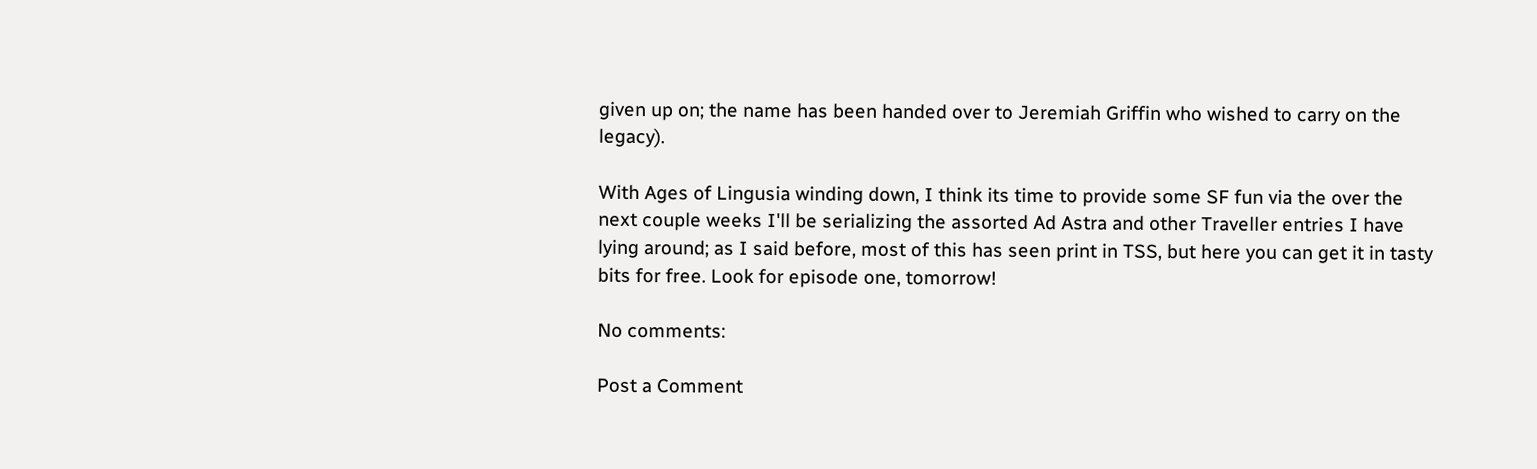given up on; the name has been handed over to Jeremiah Griffin who wished to carry on the legacy).

With Ages of Lingusia winding down, I think its time to provide some SF fun via the over the next couple weeks I'll be serializing the assorted Ad Astra and other Traveller entries I have lying around; as I said before, most of this has seen print in TSS, but here you can get it in tasty bits for free. Look for episode one, tomorrow!

No comments:

Post a Comment